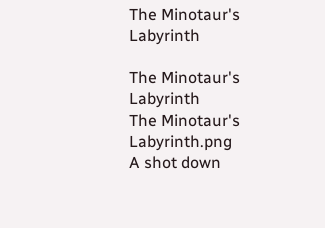The Minotaur's Labyrinth

The Minotaur's Labyrinth
The Minotaur's Labyrinth.png
A shot down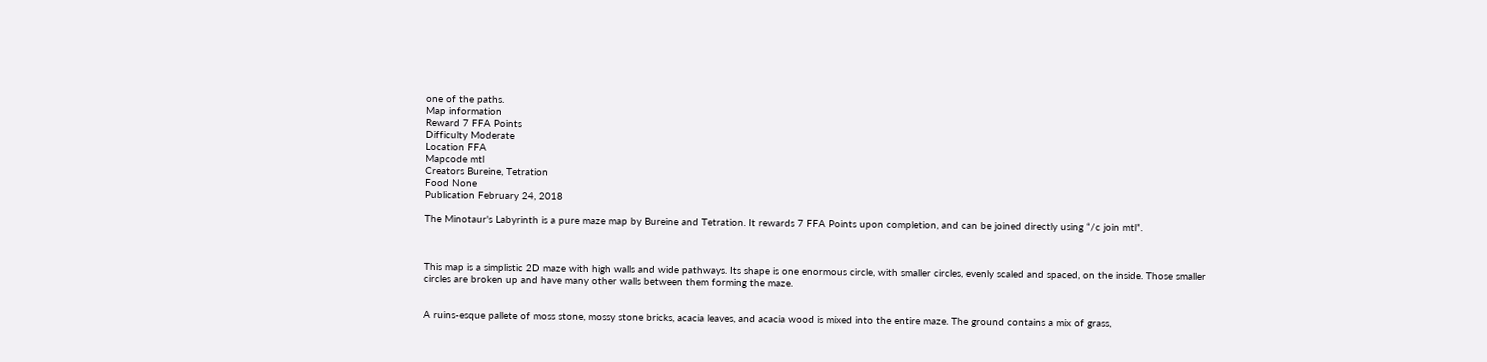one of the paths.
Map information
Reward 7 FFA Points
Difficulty Moderate
Location FFA
Mapcode mtl
Creators Bureine, Tetration
Food None
Publication February 24, 2018

The Minotaur's Labyrinth is a pure maze map by Bureine and Tetration. It rewards 7 FFA Points upon completion, and can be joined directly using “/c join mtl”.



This map is a simplistic 2D maze with high walls and wide pathways. Its shape is one enormous circle, with smaller circles, evenly scaled and spaced, on the inside. Those smaller circles are broken up and have many other walls between them forming the maze.


A ruins-esque pallete of moss stone, mossy stone bricks, acacia leaves, and acacia wood is mixed into the entire maze. The ground contains a mix of grass,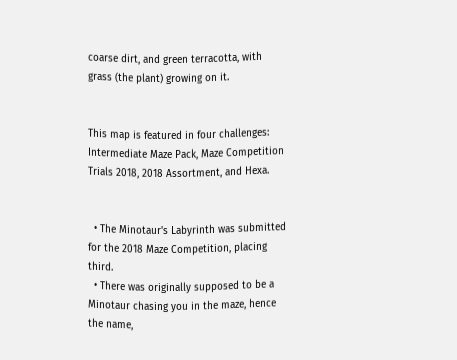coarse dirt, and green terracotta, with grass (the plant) growing on it.


This map is featured in four challenges: Intermediate Maze Pack, Maze Competition Trials 2018, 2018 Assortment, and Hexa.


  • The Minotaur's Labyrinth was submitted for the 2018 Maze Competition, placing third.
  • There was originally supposed to be a Minotaur chasing you in the maze, hence the name,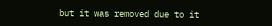but it was removed due to it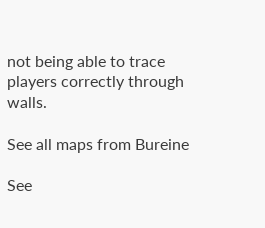not being able to trace players correctly through walls.

See all maps from Bureine

See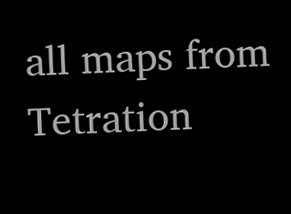all maps from Tetration